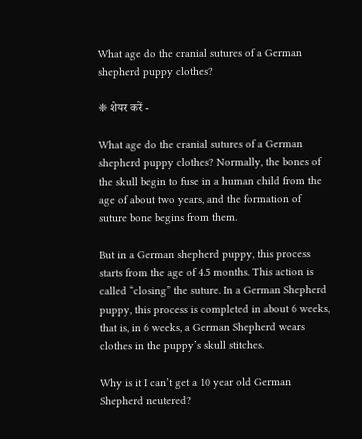What age do the cranial sutures of a German shepherd puppy clothes?

❈ शेयर करें -

What age do the cranial sutures of a German shepherd puppy clothes? Normally, the bones of the skull begin to fuse in a human child from the age of about two years, and the formation of suture bone begins from them.

But in a German shepherd puppy, this process starts from the age of 4.5 months. This action is called “closing” the suture. In a German Shepherd puppy, this process is completed in about 6 weeks, that is, in 6 weeks, a German Shepherd wears clothes in the puppy’s skull stitches.

Why is it I can’t get a 10 year old German Shepherd neutered?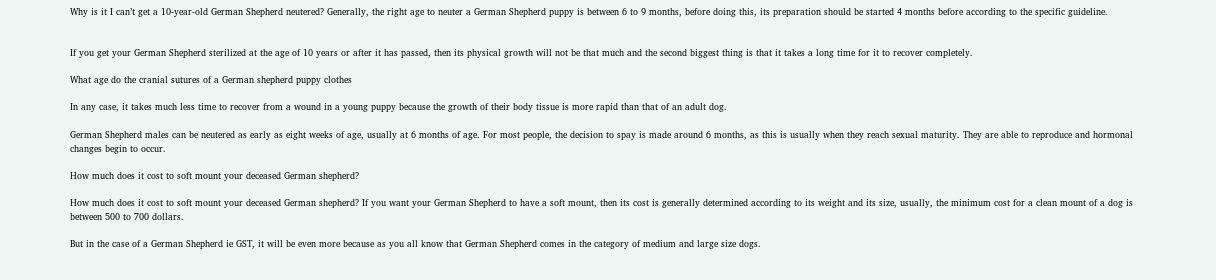Why is it I can’t get a 10-year-old German Shepherd neutered? Generally, the right age to neuter a German Shepherd puppy is between 6 to 9 months, before doing this, its preparation should be started 4 months before according to the specific guideline.


If you get your German Shepherd sterilized at the age of 10 years or after it has passed, then its physical growth will not be that much and the second biggest thing is that it takes a long time for it to recover completely.

What age do the cranial sutures of a German shepherd puppy clothes

In any case, it takes much less time to recover from a wound in a young puppy because the growth of their body tissue is more rapid than that of an adult dog.

German Shepherd males can be neutered as early as eight weeks of age, usually at 6 months of age. For most people, the decision to spay is made around 6 months, as this is usually when they reach sexual maturity. They are able to reproduce and hormonal changes begin to occur.

How much does it cost to soft mount your deceased German shepherd?

How much does it cost to soft mount your deceased German shepherd? If you want your German Shepherd to have a soft mount, then its cost is generally determined according to its weight and its size, usually, the minimum cost for a clean mount of a dog is between 500 to 700 dollars.

But in the case of a German Shepherd ie GST, it will be even more because as you all know that German Shepherd comes in the category of medium and large size dogs.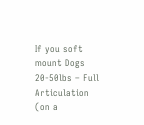If you soft mount Dogs 20-50lbs – Full Articulation (on a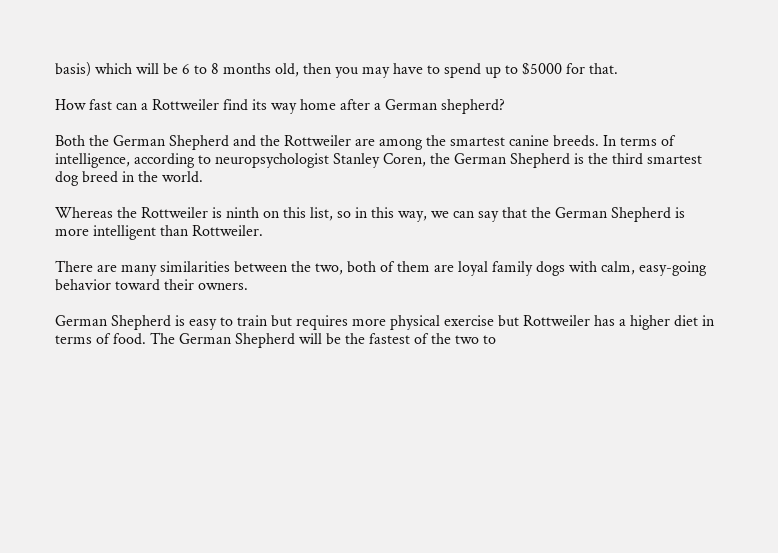basis) which will be 6 to 8 months old, then you may have to spend up to $5000 for that.

How fast can a Rottweiler find its way home after a German shepherd?

Both the German Shepherd and the Rottweiler are among the smartest canine breeds. In terms of intelligence, according to neuropsychologist Stanley Coren, the German Shepherd is the third smartest dog breed in the world.

Whereas the Rottweiler is ninth on this list, so in this way, we can say that the German Shepherd is more intelligent than Rottweiler.

There are many similarities between the two, both of them are loyal family dogs with calm, easy-going behavior toward their owners.

German Shepherd is easy to train but requires more physical exercise but Rottweiler has a higher diet in terms of food. The German Shepherd will be the fastest of the two to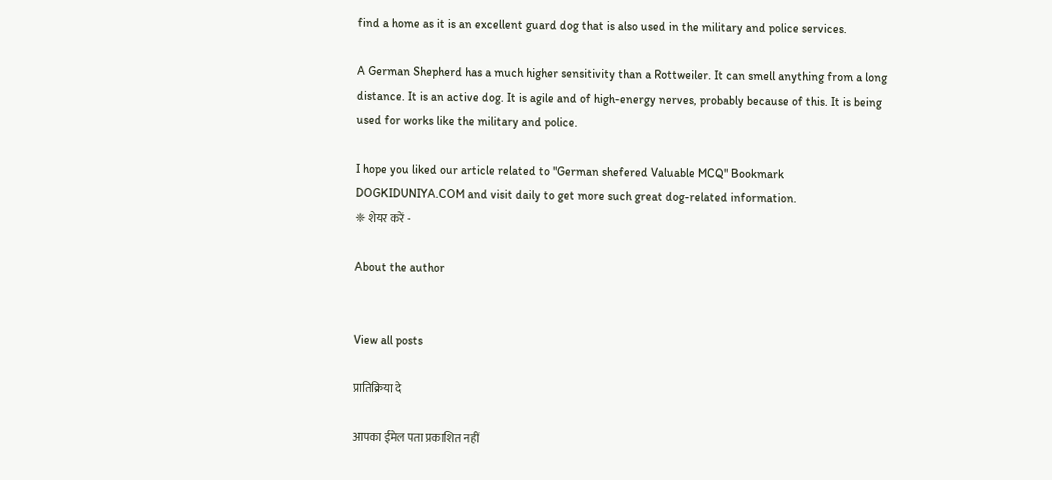find a home as it is an excellent guard dog that is also used in the military and police services.

A German Shepherd has a much higher sensitivity than a Rottweiler. It can smell anything from a long distance. It is an active dog. It is agile and of high-energy nerves, probably because of this. It is being used for works like the military and police.

I hope you liked our article related to "German shefered Valuable MCQ" Bookmark DOGKIDUNIYA.COM and visit daily to get more such great dog-related information.
❈ शेयर करें -

About the author


View all posts

प्रातिक्रिया दे

आपका ईमेल पता प्रकाशित नहीं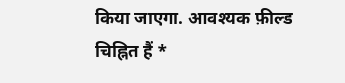किया जाएगा. आवश्यक फ़ील्ड चिह्नित हैं *